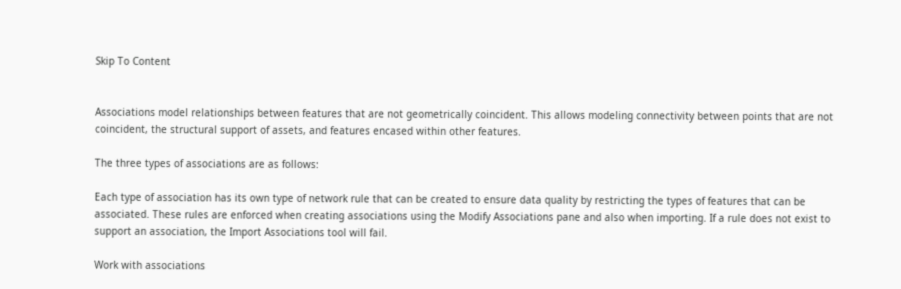Skip To Content


Associations model relationships between features that are not geometrically coincident. This allows modeling connectivity between points that are not coincident, the structural support of assets, and features encased within other features.

The three types of associations are as follows:

Each type of association has its own type of network rule that can be created to ensure data quality by restricting the types of features that can be associated. These rules are enforced when creating associations using the Modify Associations pane and also when importing. If a rule does not exist to support an association, the Import Associations tool will fail.

Work with associations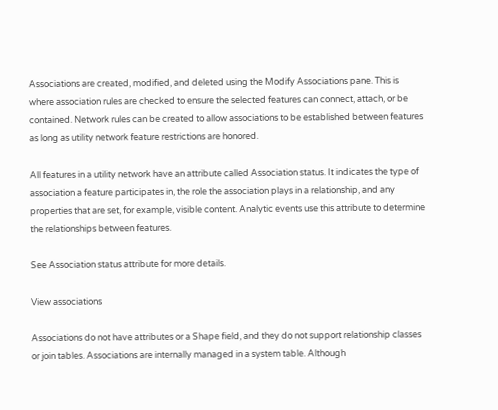Associations are created, modified, and deleted using the Modify Associations pane. This is where association rules are checked to ensure the selected features can connect, attach, or be contained. Network rules can be created to allow associations to be established between features as long as utility network feature restrictions are honored.

All features in a utility network have an attribute called Association status. It indicates the type of association a feature participates in, the role the association plays in a relationship, and any properties that are set, for example, visible content. Analytic events use this attribute to determine the relationships between features.

See Association status attribute for more details.

View associations

Associations do not have attributes or a Shape field, and they do not support relationship classes or join tables. Associations are internally managed in a system table. Although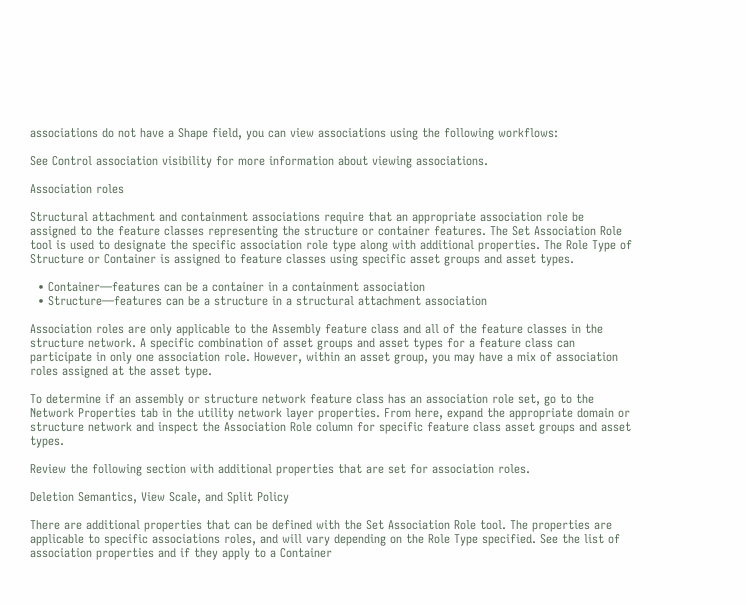associations do not have a Shape field, you can view associations using the following workflows:

See Control association visibility for more information about viewing associations.

Association roles

Structural attachment and containment associations require that an appropriate association role be assigned to the feature classes representing the structure or container features. The Set Association Role tool is used to designate the specific association role type along with additional properties. The Role Type of Structure or Container is assigned to feature classes using specific asset groups and asset types.

  • Container—features can be a container in a containment association
  • Structure—features can be a structure in a structural attachment association

Association roles are only applicable to the Assembly feature class and all of the feature classes in the structure network. A specific combination of asset groups and asset types for a feature class can participate in only one association role. However, within an asset group, you may have a mix of association roles assigned at the asset type.

To determine if an assembly or structure network feature class has an association role set, go to the Network Properties tab in the utility network layer properties. From here, expand the appropriate domain or structure network and inspect the Association Role column for specific feature class asset groups and asset types.

Review the following section with additional properties that are set for association roles.

Deletion Semantics, View Scale, and Split Policy

There are additional properties that can be defined with the Set Association Role tool. The properties are applicable to specific associations roles, and will vary depending on the Role Type specified. See the list of association properties and if they apply to a Container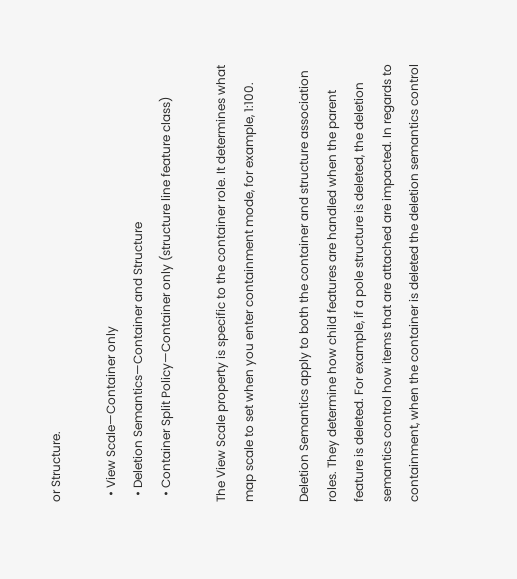or Structure.

  • View Scale—Container only
  • Deletion Semantics—Container and Structure
  • Container Split Policy—Container only (structure line feature class)

The View Scale property is specific to the container role. It determines what map scale to set when you enter containment mode, for example, 1:100.

Deletion Semantics apply to both the container and structure association roles. They determine how child features are handled when the parent feature is deleted. For example, if a pole structure is deleted, the deletion semantics control how items that are attached are impacted. In regards to containment, when the container is deleted the deletion semantics control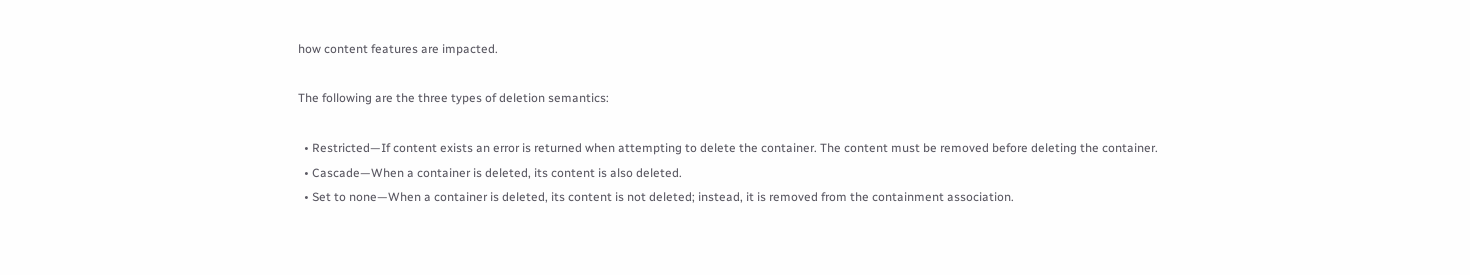how content features are impacted.

The following are the three types of deletion semantics:

  • Restricted—If content exists an error is returned when attempting to delete the container. The content must be removed before deleting the container.
  • Cascade—When a container is deleted, its content is also deleted.
  • Set to none—When a container is deleted, its content is not deleted; instead, it is removed from the containment association.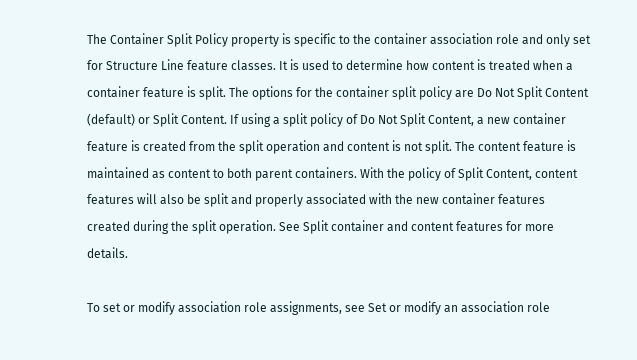The Container Split Policy property is specific to the container association role and only set for Structure Line feature classes. It is used to determine how content is treated when a container feature is split. The options for the container split policy are Do Not Split Content (default) or Split Content. If using a split policy of Do Not Split Content, a new container feature is created from the split operation and content is not split. The content feature is maintained as content to both parent containers. With the policy of Split Content, content features will also be split and properly associated with the new container features created during the split operation. See Split container and content features for more details.

To set or modify association role assignments, see Set or modify an association role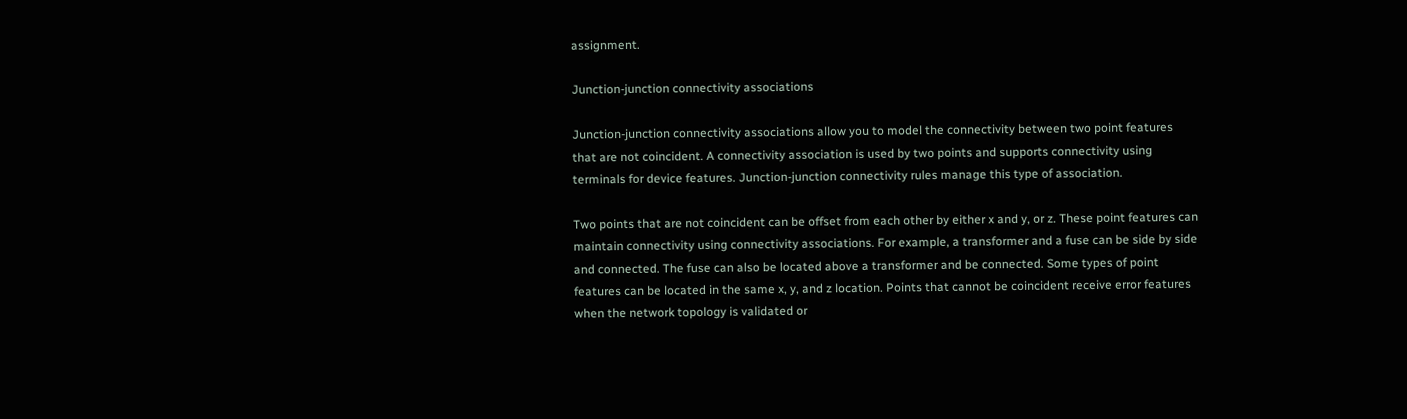assignment.

Junction-junction connectivity associations

Junction-junction connectivity associations allow you to model the connectivity between two point features that are not coincident. A connectivity association is used by two points and supports connectivity using terminals for device features. Junction-junction connectivity rules manage this type of association.

Two points that are not coincident can be offset from each other by either x and y, or z. These point features can maintain connectivity using connectivity associations. For example, a transformer and a fuse can be side by side and connected. The fuse can also be located above a transformer and be connected. Some types of point features can be located in the same x, y, and z location. Points that cannot be coincident receive error features when the network topology is validated or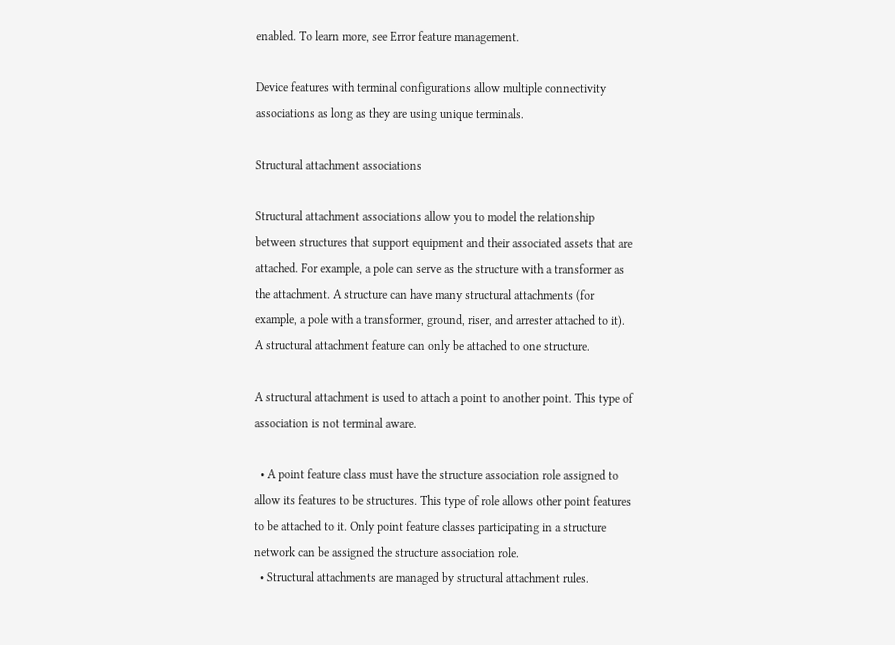enabled. To learn more, see Error feature management.

Device features with terminal configurations allow multiple connectivity associations as long as they are using unique terminals.

Structural attachment associations

Structural attachment associations allow you to model the relationship between structures that support equipment and their associated assets that are attached. For example, a pole can serve as the structure with a transformer as the attachment. A structure can have many structural attachments (for example, a pole with a transformer, ground, riser, and arrester attached to it). A structural attachment feature can only be attached to one structure.

A structural attachment is used to attach a point to another point. This type of association is not terminal aware.

  • A point feature class must have the structure association role assigned to allow its features to be structures. This type of role allows other point features to be attached to it. Only point feature classes participating in a structure network can be assigned the structure association role.
  • Structural attachments are managed by structural attachment rules.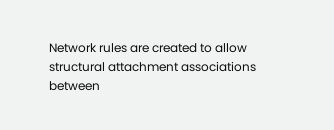Network rules are created to allow structural attachment associations between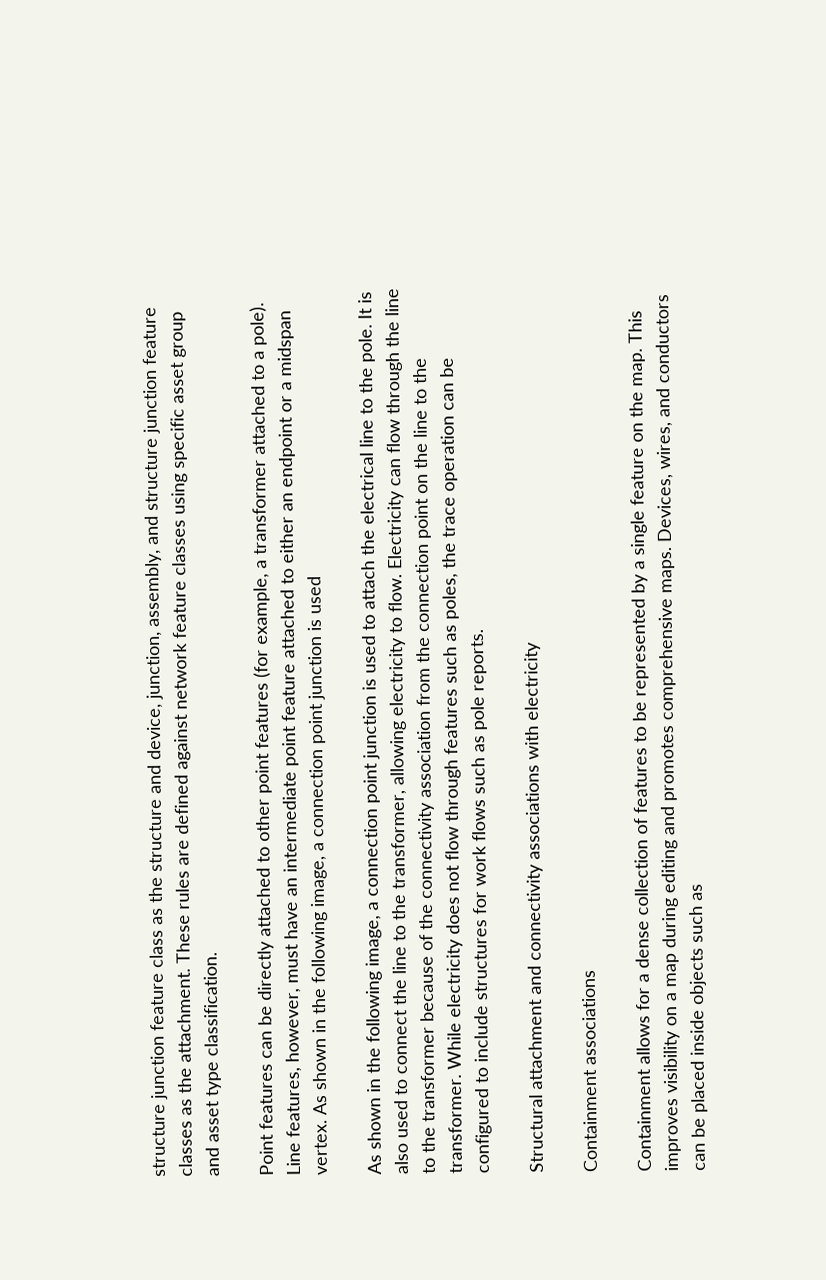structure junction feature class as the structure and device, junction, assembly, and structure junction feature classes as the attachment. These rules are defined against network feature classes using specific asset group and asset type classification.

Point features can be directly attached to other point features (for example, a transformer attached to a pole). Line features, however, must have an intermediate point feature attached to either an endpoint or a midspan vertex. As shown in the following image, a connection point junction is used

As shown in the following image, a connection point junction is used to attach the electrical line to the pole. It is also used to connect the line to the transformer, allowing electricity to flow. Electricity can flow through the line to the transformer because of the connectivity association from the connection point on the line to the transformer. While electricity does not flow through features such as poles, the trace operation can be configured to include structures for work flows such as pole reports.

Structural attachment and connectivity associations with electricity

Containment associations

Containment allows for a dense collection of features to be represented by a single feature on the map. This improves visibility on a map during editing and promotes comprehensive maps. Devices, wires, and conductors can be placed inside objects such as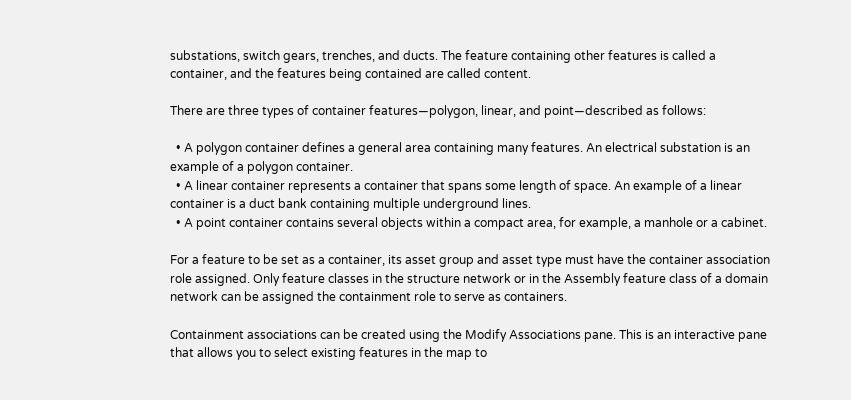substations, switch gears, trenches, and ducts. The feature containing other features is called a container, and the features being contained are called content.

There are three types of container features—polygon, linear, and point—described as follows:

  • A polygon container defines a general area containing many features. An electrical substation is an example of a polygon container.
  • A linear container represents a container that spans some length of space. An example of a linear container is a duct bank containing multiple underground lines.
  • A point container contains several objects within a compact area, for example, a manhole or a cabinet.

For a feature to be set as a container, its asset group and asset type must have the container association role assigned. Only feature classes in the structure network or in the Assembly feature class of a domain network can be assigned the containment role to serve as containers.

Containment associations can be created using the Modify Associations pane. This is an interactive pane that allows you to select existing features in the map to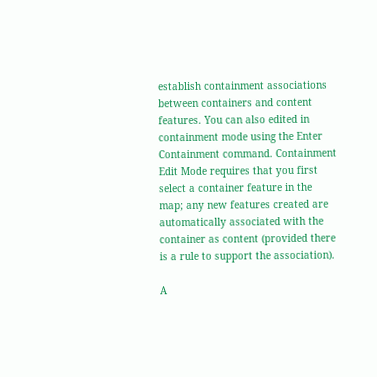establish containment associations between containers and content features. You can also edited in containment mode using the Enter Containment command. Containment Edit Mode requires that you first select a container feature in the map; any new features created are automatically associated with the container as content (provided there is a rule to support the association).

A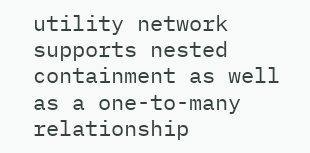utility network supports nested containment as well as a one-to-many relationship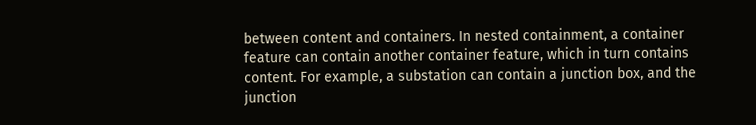between content and containers. In nested containment, a container feature can contain another container feature, which in turn contains content. For example, a substation can contain a junction box, and the junction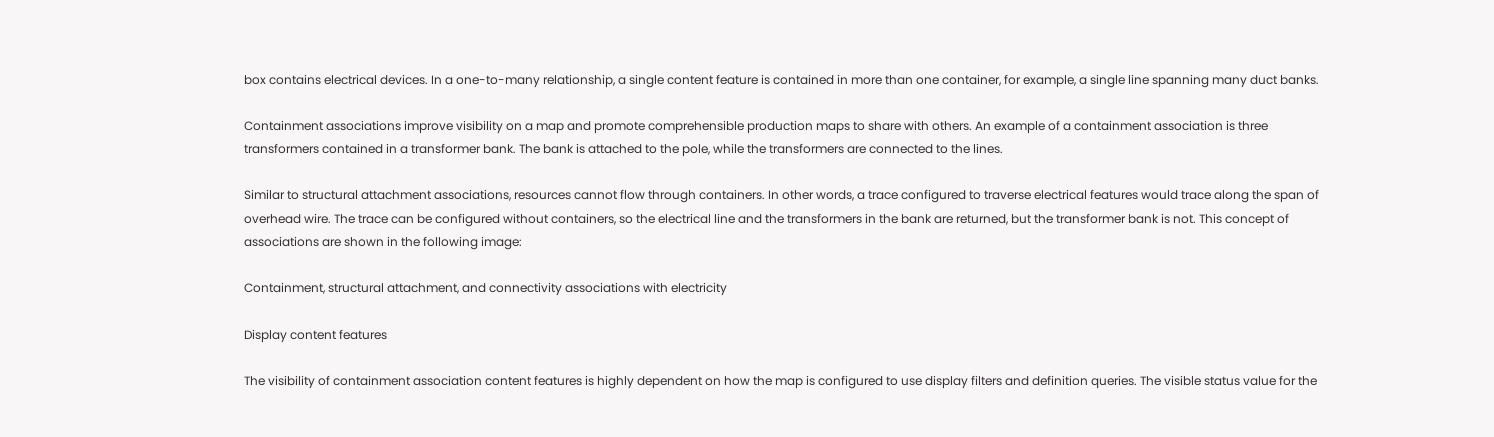box contains electrical devices. In a one-to-many relationship, a single content feature is contained in more than one container, for example, a single line spanning many duct banks.

Containment associations improve visibility on a map and promote comprehensible production maps to share with others. An example of a containment association is three transformers contained in a transformer bank. The bank is attached to the pole, while the transformers are connected to the lines.

Similar to structural attachment associations, resources cannot flow through containers. In other words, a trace configured to traverse electrical features would trace along the span of overhead wire. The trace can be configured without containers, so the electrical line and the transformers in the bank are returned, but the transformer bank is not. This concept of associations are shown in the following image:

Containment, structural attachment, and connectivity associations with electricity

Display content features

The visibility of containment association content features is highly dependent on how the map is configured to use display filters and definition queries. The visible status value for the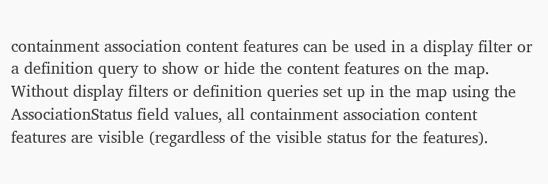containment association content features can be used in a display filter or a definition query to show or hide the content features on the map. Without display filters or definition queries set up in the map using the AssociationStatus field values, all containment association content features are visible (regardless of the visible status for the features).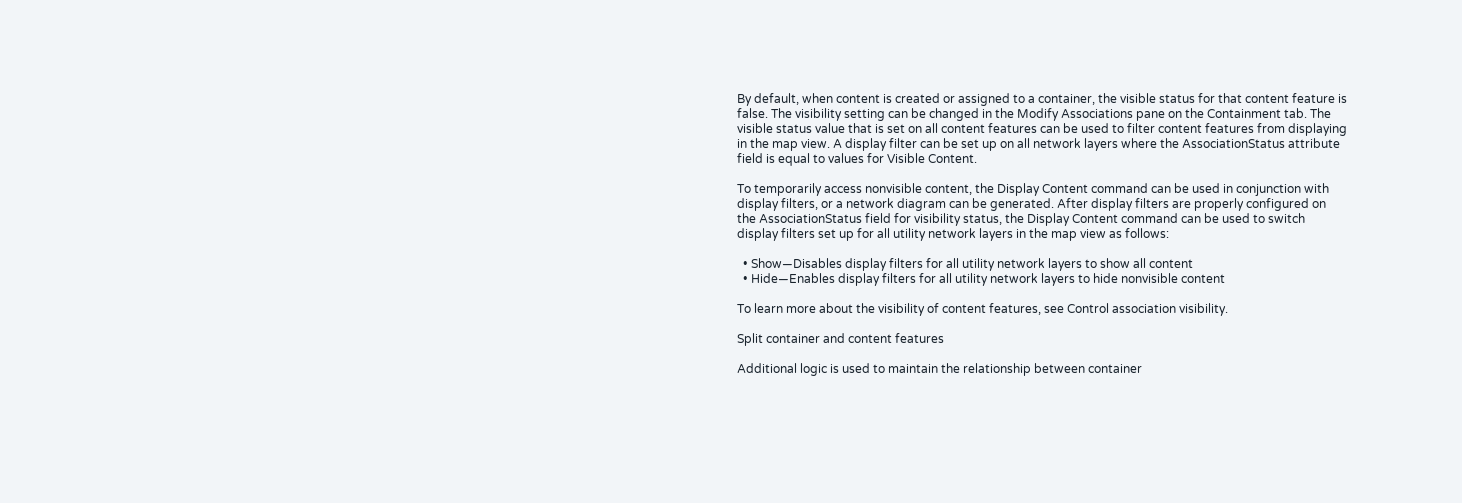By default, when content is created or assigned to a container, the visible status for that content feature is false. The visibility setting can be changed in the Modify Associations pane on the Containment tab. The visible status value that is set on all content features can be used to filter content features from displaying in the map view. A display filter can be set up on all network layers where the AssociationStatus attribute field is equal to values for Visible Content.

To temporarily access nonvisible content, the Display Content command can be used in conjunction with display filters, or a network diagram can be generated. After display filters are properly configured on the AssociationStatus field for visibility status, the Display Content command can be used to switch display filters set up for all utility network layers in the map view as follows:

  • Show—Disables display filters for all utility network layers to show all content
  • Hide—Enables display filters for all utility network layers to hide nonvisible content

To learn more about the visibility of content features, see Control association visibility.

Split container and content features

Additional logic is used to maintain the relationship between container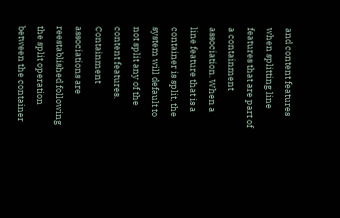and content features when splitting line features that are part of a containment association. When a line feature that is a container is split, the system will default to not split any of the content features. Containment associations are reestablished following the split operation between the container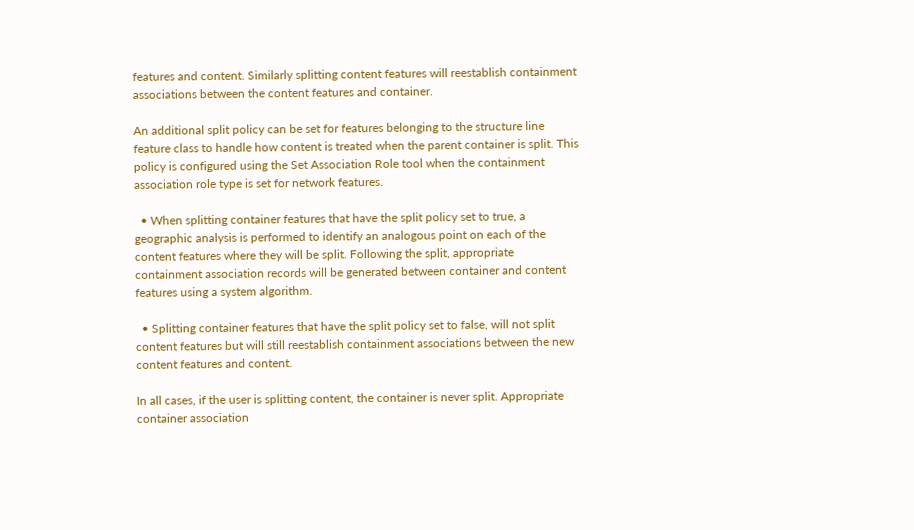features and content. Similarly splitting content features will reestablish containment associations between the content features and container.

An additional split policy can be set for features belonging to the structure line feature class to handle how content is treated when the parent container is split. This policy is configured using the Set Association Role tool when the containment association role type is set for network features.

  • When splitting container features that have the split policy set to true, a geographic analysis is performed to identify an analogous point on each of the content features where they will be split. Following the split, appropriate containment association records will be generated between container and content features using a system algorithm.

  • Splitting container features that have the split policy set to false, will not split content features but will still reestablish containment associations between the new content features and content.

In all cases, if the user is splitting content, the container is never split. Appropriate container association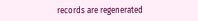records are regenerated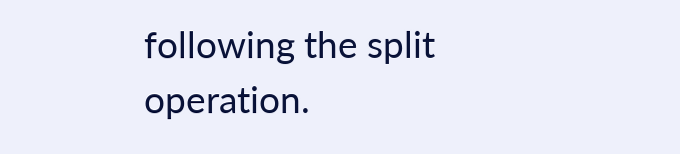following the split operation.